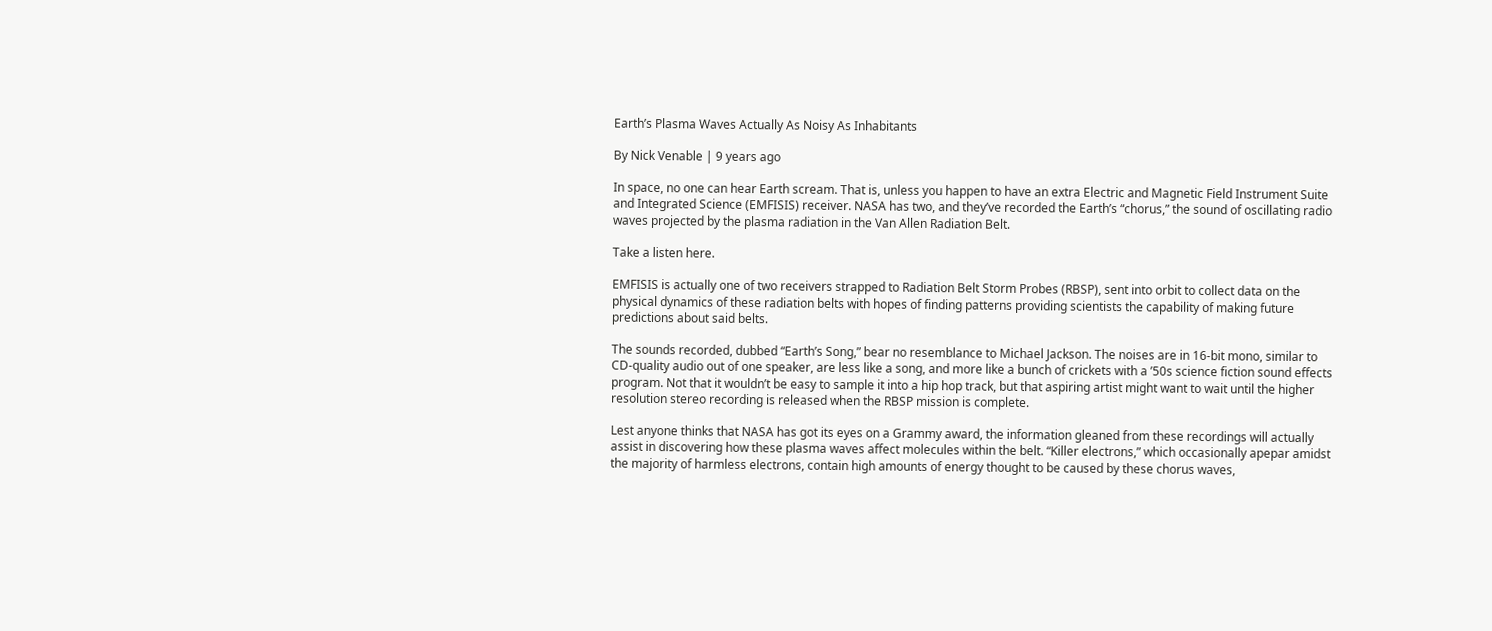Earth’s Plasma Waves Actually As Noisy As Inhabitants

By Nick Venable | 9 years ago

In space, no one can hear Earth scream. That is, unless you happen to have an extra Electric and Magnetic Field Instrument Suite and Integrated Science (EMFISIS) receiver. NASA has two, and they’ve recorded the Earth’s “chorus,” the sound of oscillating radio waves projected by the plasma radiation in the Van Allen Radiation Belt.

Take a listen here.

EMFISIS is actually one of two receivers strapped to Radiation Belt Storm Probes (RBSP), sent into orbit to collect data on the physical dynamics of these radiation belts with hopes of finding patterns providing scientists the capability of making future predictions about said belts.

The sounds recorded, dubbed “Earth’s Song,” bear no resemblance to Michael Jackson. The noises are in 16-bit mono, similar to CD-quality audio out of one speaker, are less like a song, and more like a bunch of crickets with a ’50s science fiction sound effects program. Not that it wouldn’t be easy to sample it into a hip hop track, but that aspiring artist might want to wait until the higher resolution stereo recording is released when the RBSP mission is complete.

Lest anyone thinks that NASA has got its eyes on a Grammy award, the information gleaned from these recordings will actually assist in discovering how these plasma waves affect molecules within the belt. “Killer electrons,” which occasionally apepar amidst the majority of harmless electrons, contain high amounts of energy thought to be caused by these chorus waves,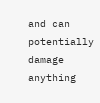and can potentially damage anything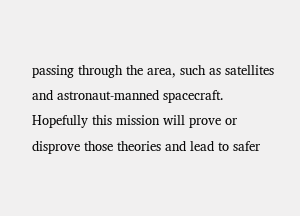passing through the area, such as satellites and astronaut-manned spacecraft. Hopefully this mission will prove or disprove those theories and lead to safer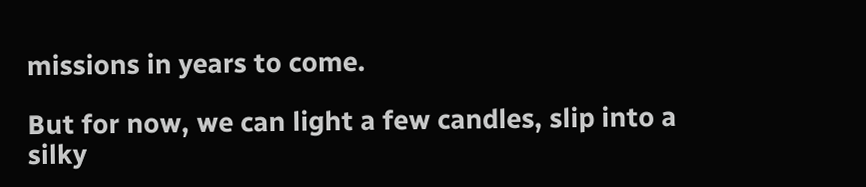missions in years to come.

But for now, we can light a few candles, slip into a silky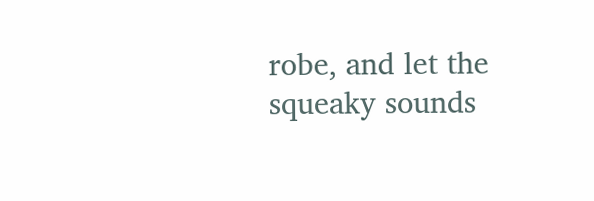robe, and let the squeaky sounds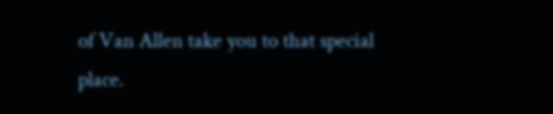of Van Allen take you to that special place.